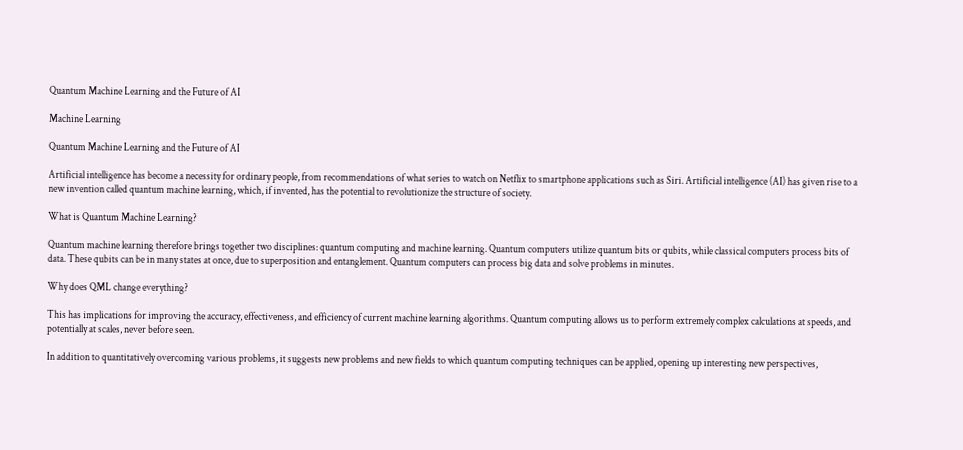Quantum Machine Learning and the Future of AI

Machine Learning

Quantum Machine Learning and the Future of AI

Artificial intelligence has become a necessity for ordinary people, from recommendations of what series to watch on Netflix to smartphone applications such as Siri. Artificial intelligence (AI) has given rise to a new invention called quantum machine learning, which, if invented, has the potential to revolutionize the structure of society.

What is Quantum Machine Learning?

Quantum machine learning therefore brings together two disciplines: quantum computing and machine learning. Quantum computers utilize quantum bits or qubits, while classical computers process bits of data. These qubits can be in many states at once, due to superposition and entanglement. Quantum computers can process big data and solve problems in minutes.

Why does QML change everything?

This has implications for improving the accuracy, effectiveness, and efficiency of current machine learning algorithms. Quantum computing allows us to perform extremely complex calculations at speeds, and potentially at scales, never before seen.

In addition to quantitatively overcoming various problems, it suggests new problems and new fields to which quantum computing techniques can be applied, opening up interesting new perspectives,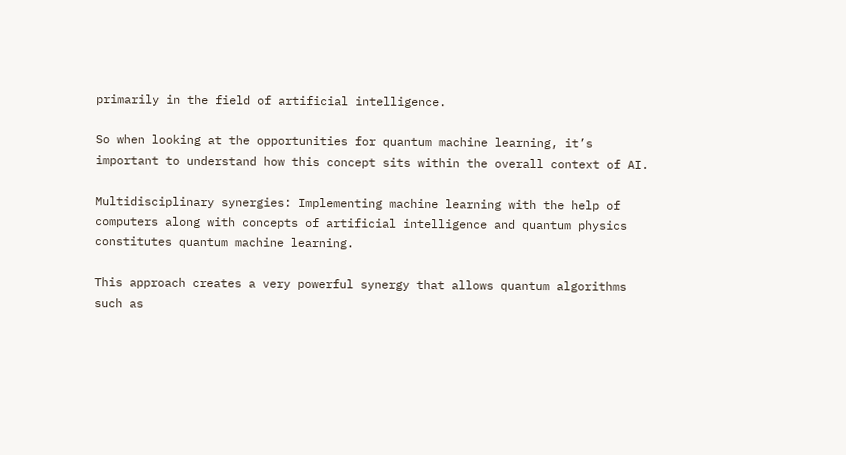primarily in the field of artificial intelligence.

So when looking at the opportunities for quantum machine learning, it’s important to understand how this concept sits within the overall context of AI.

Multidisciplinary synergies: Implementing machine learning with the help of computers along with concepts of artificial intelligence and quantum physics constitutes quantum machine learning.

This approach creates a very powerful synergy that allows quantum algorithms such as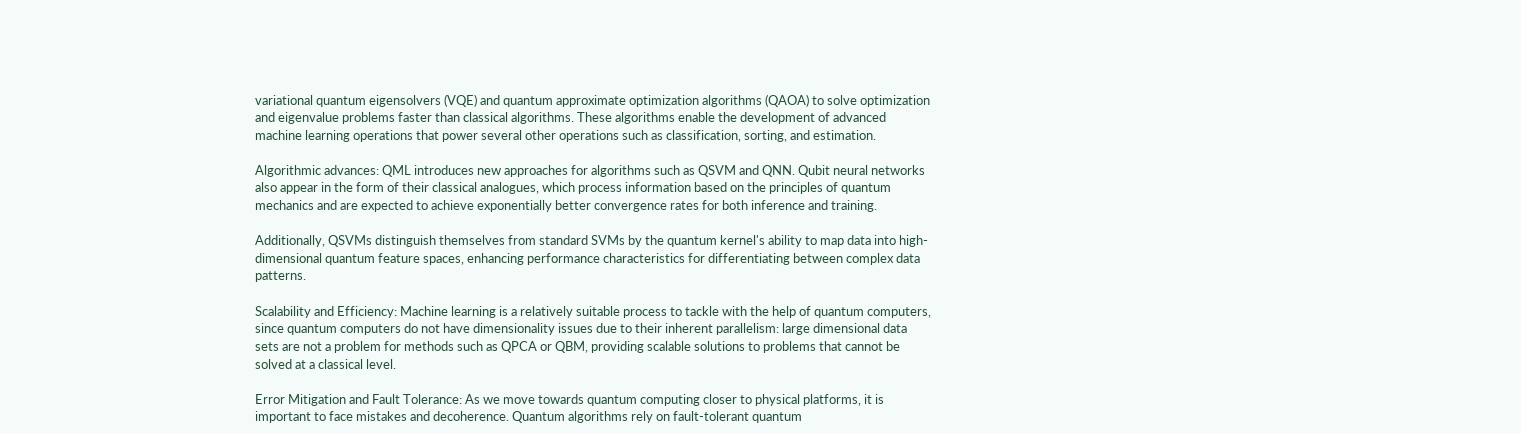variational quantum eigensolvers (VQE) and quantum approximate optimization algorithms (QAOA) to solve optimization and eigenvalue problems faster than classical algorithms. These algorithms enable the development of advanced machine learning operations that power several other operations such as classification, sorting, and estimation.

Algorithmic advances: QML introduces new approaches for algorithms such as QSVM and QNN. Qubit neural networks also appear in the form of their classical analogues, which process information based on the principles of quantum mechanics and are expected to achieve exponentially better convergence rates for both inference and training.

Additionally, QSVMs distinguish themselves from standard SVMs by the quantum kernel's ability to map data into high-dimensional quantum feature spaces, enhancing performance characteristics for differentiating between complex data patterns.

Scalability and Efficiency: Machine learning is a relatively suitable process to tackle with the help of quantum computers, since quantum computers do not have dimensionality issues due to their inherent parallelism: large dimensional data sets are not a problem for methods such as QPCA or QBM, providing scalable solutions to problems that cannot be solved at a classical level.

Error Mitigation and Fault Tolerance: As we move towards quantum computing closer to physical platforms, it is important to face mistakes and decoherence. Quantum algorithms rely on fault-tolerant quantum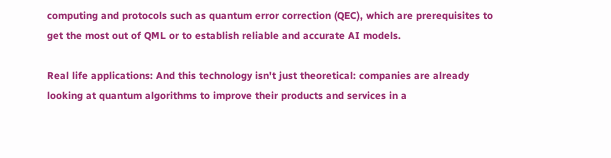computing and protocols such as quantum error correction (QEC), which are prerequisites to get the most out of QML or to establish reliable and accurate AI models.

Real life applications: And this technology isn't just theoretical: companies are already looking at quantum algorithms to improve their products and services in a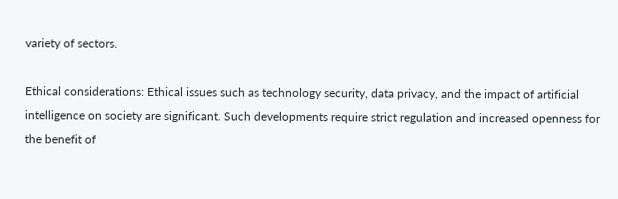variety of sectors.

Ethical considerations: Ethical issues such as technology security, data privacy, and the impact of artificial intelligence on society are significant. Such developments require strict regulation and increased openness for the benefit of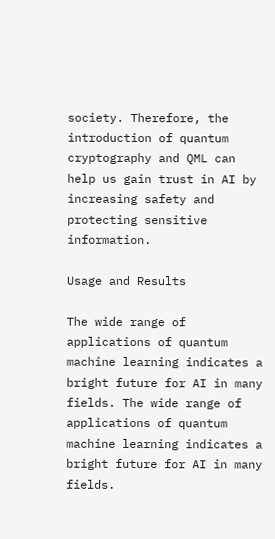society. Therefore, the introduction of quantum cryptography and QML can help us gain trust in AI by increasing safety and protecting sensitive information.

Usage and Results

The wide range of applications of quantum machine learning indicates a bright future for AI in many fields. The wide range of applications of quantum machine learning indicates a bright future for AI in many fields.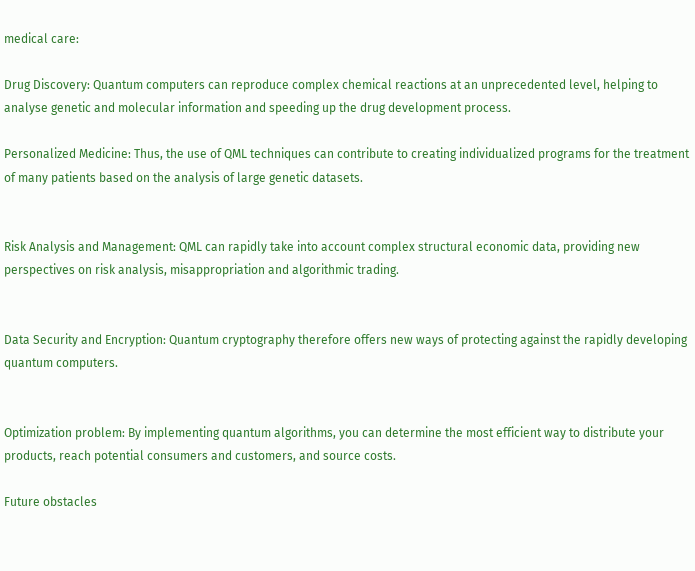medical care:

Drug Discovery: Quantum computers can reproduce complex chemical reactions at an unprecedented level, helping to analyse genetic and molecular information and speeding up the drug development process.

Personalized Medicine: Thus, the use of QML techniques can contribute to creating individualized programs for the treatment of many patients based on the analysis of large genetic datasets.


Risk Analysis and Management: QML can rapidly take into account complex structural economic data, providing new perspectives on risk analysis, misappropriation and algorithmic trading.


Data Security and Encryption: Quantum cryptography therefore offers new ways of protecting against the rapidly developing quantum computers.


Optimization problem: By implementing quantum algorithms, you can determine the most efficient way to distribute your products, reach potential consumers and customers, and source costs.

Future obstacles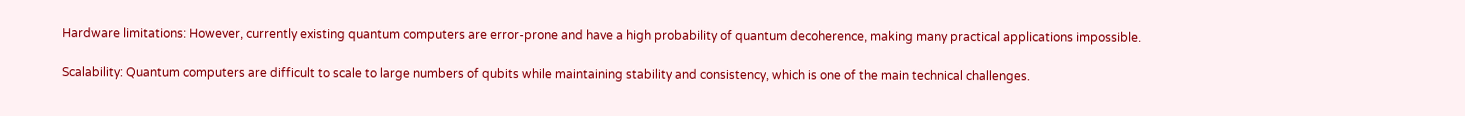Hardware limitations: However, currently existing quantum computers are error-prone and have a high probability of quantum decoherence, making many practical applications impossible.

Scalability: Quantum computers are difficult to scale to large numbers of qubits while maintaining stability and consistency, which is one of the main technical challenges.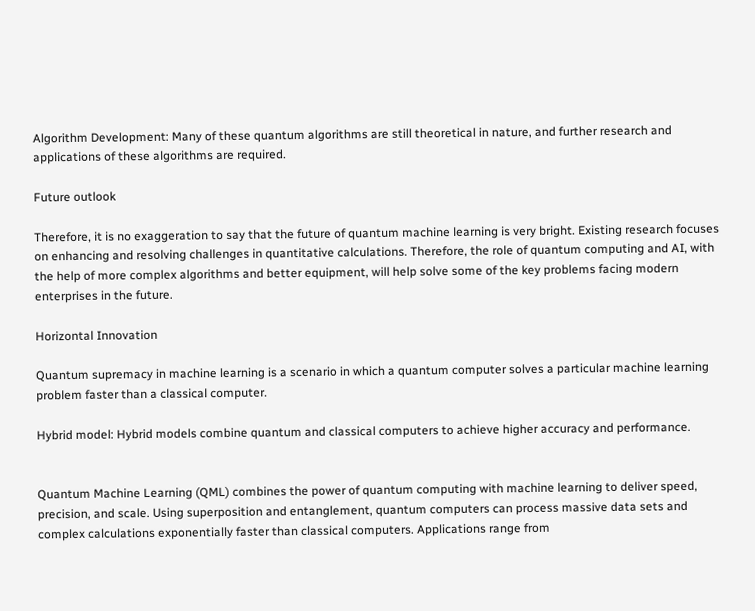Algorithm Development: Many of these quantum algorithms are still theoretical in nature, and further research and applications of these algorithms are required.

Future outlook

Therefore, it is no exaggeration to say that the future of quantum machine learning is very bright. Existing research focuses on enhancing and resolving challenges in quantitative calculations. Therefore, the role of quantum computing and AI, with the help of more complex algorithms and better equipment, will help solve some of the key problems facing modern enterprises in the future.

Horizontal Innovation

Quantum supremacy in machine learning is a scenario in which a quantum computer solves a particular machine learning problem faster than a classical computer.

Hybrid model: Hybrid models combine quantum and classical computers to achieve higher accuracy and performance.


Quantum Machine Learning (QML) combines the power of quantum computing with machine learning to deliver speed, precision, and scale. Using superposition and entanglement, quantum computers can process massive data sets and complex calculations exponentially faster than classical computers. Applications range from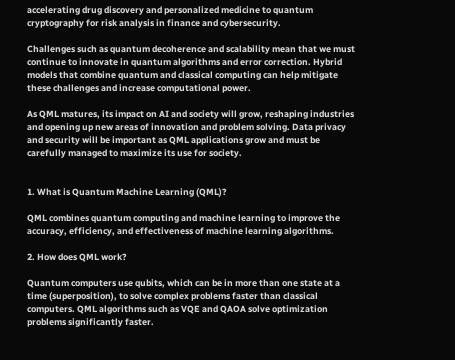accelerating drug discovery and personalized medicine to quantum cryptography for risk analysis in finance and cybersecurity.

Challenges such as quantum decoherence and scalability mean that we must continue to innovate in quantum algorithms and error correction. Hybrid models that combine quantum and classical computing can help mitigate these challenges and increase computational power.

As QML matures, its impact on AI and society will grow, reshaping industries and opening up new areas of innovation and problem solving. Data privacy and security will be important as QML applications grow and must be carefully managed to maximize its use for society.


1. What is Quantum Machine Learning (QML)?

QML combines quantum computing and machine learning to improve the accuracy, efficiency, and effectiveness of machine learning algorithms.

2. How does QML work?

Quantum computers use qubits, which can be in more than one state at a time (superposition), to solve complex problems faster than classical computers. QML algorithms such as VQE and QAOA solve optimization problems significantly faster.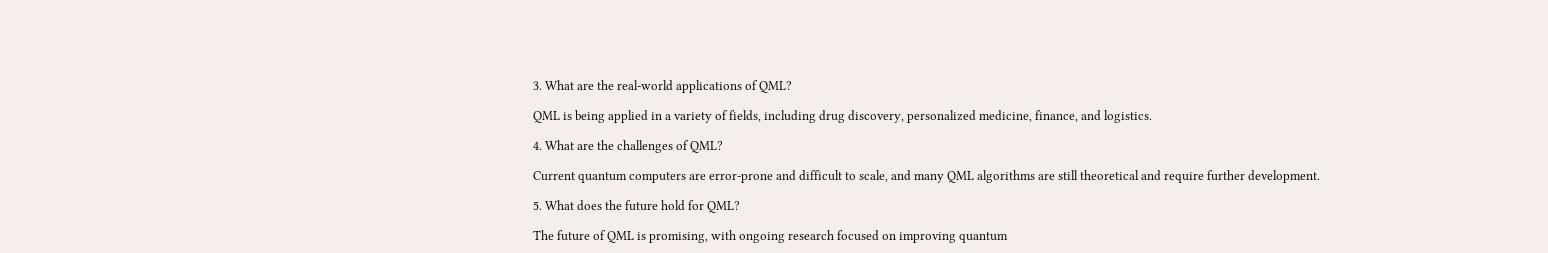3. What are the real-world applications of QML?

QML is being applied in a variety of fields, including drug discovery, personalized medicine, finance, and logistics.

4. What are the challenges of QML?

Current quantum computers are error-prone and difficult to scale, and many QML algorithms are still theoretical and require further development.

5. What does the future hold for QML?

The future of QML is promising, with ongoing research focused on improving quantum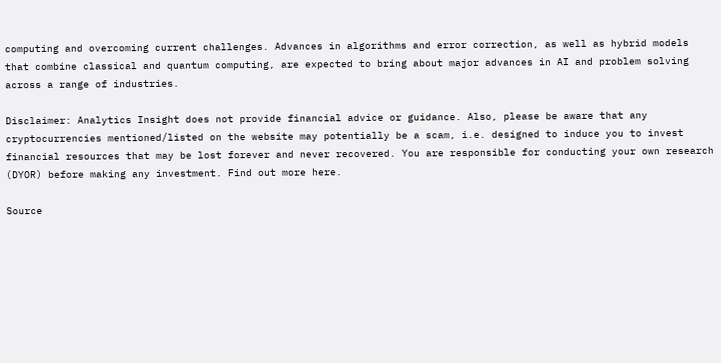computing and overcoming current challenges. Advances in algorithms and error correction, as well as hybrid models that combine classical and quantum computing, are expected to bring about major advances in AI and problem solving across a range of industries.

Disclaimer: Analytics Insight does not provide financial advice or guidance. Also, please be aware that any cryptocurrencies mentioned/listed on the website may potentially be a scam, i.e. designed to induce you to invest financial resources that may be lost forever and never recovered. You are responsible for conducting your own research (DYOR) before making any investment. Find out more here.

Source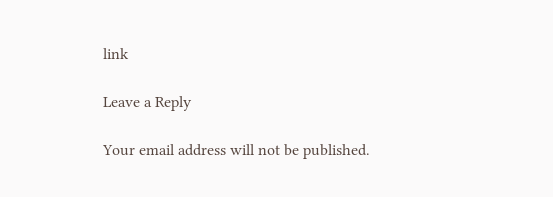link

Leave a Reply

Your email address will not be published.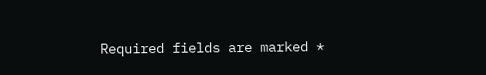Required fields are marked *